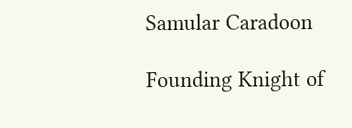Samular Caradoon

Founding Knight of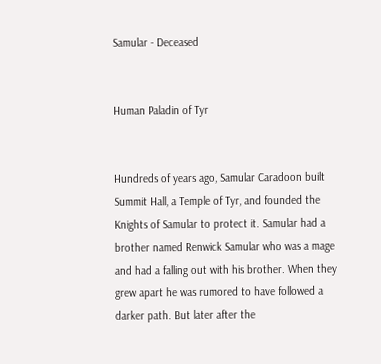Samular - Deceased


Human Paladin of Tyr


Hundreds of years ago, Samular Caradoon built Summit Hall, a Temple of Tyr, and founded the Knights of Samular to protect it. Samular had a brother named Renwick Samular who was a mage and had a falling out with his brother. When they grew apart he was rumored to have followed a darker path. But later after the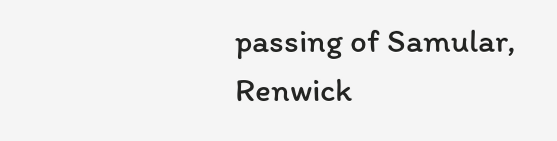passing of Samular, Renwick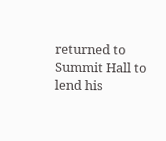returned to Summit Hall to lend his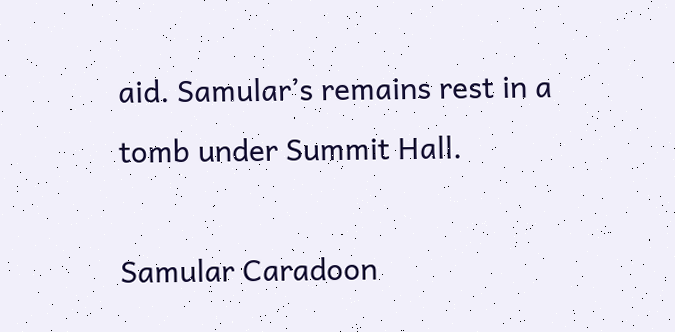aid. Samular’s remains rest in a tomb under Summit Hall.

Samular Caradoon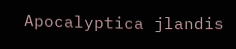Apocalyptica jlandis